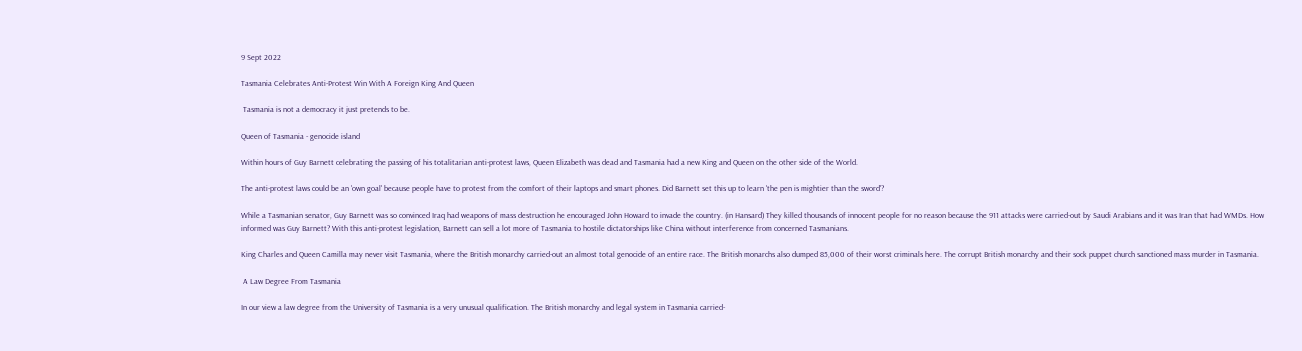9 Sept 2022

Tasmania Celebrates Anti-Protest Win With A Foreign King And Queen

 Tasmania is not a democracy it just pretends to be.

Queen of Tasmania - genocide island

Within hours of Guy Barnett celebrating the passing of his totalitarian anti-protest laws, Queen Elizabeth was dead and Tasmania had a new King and Queen on the other side of the World.

The anti-protest laws could be an 'own goal' because people have to protest from the comfort of their laptops and smart phones. Did Barnett set this up to learn 'the pen is mightier than the sword'?

While a Tasmanian senator, Guy Barnett was so convinced Iraq had weapons of mass destruction he encouraged John Howard to invade the country. (in Hansard) They killed thousands of innocent people for no reason because the 911 attacks were carried-out by Saudi Arabians and it was Iran that had WMDs. How informed was Guy Barnett? With this anti-protest legislation, Barnett can sell a lot more of Tasmania to hostile dictatorships like China without interference from concerned Tasmanians.

King Charles and Queen Camilla may never visit Tasmania, where the British monarchy carried-out an almost total genocide of an entire race. The British monarchs also dumped 85,000 of their worst criminals here. The corrupt British monarchy and their sock puppet church sanctioned mass murder in Tasmania.

 A Law Degree From Tasmania

In our view a law degree from the University of Tasmania is a very unusual qualification. The British monarchy and legal system in Tasmania carried-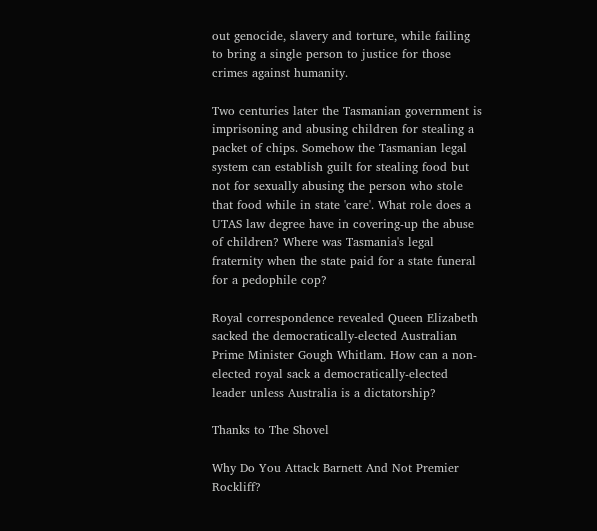out genocide, slavery and torture, while failing to bring a single person to justice for those crimes against humanity.

Two centuries later the Tasmanian government is imprisoning and abusing children for stealing a packet of chips. Somehow the Tasmanian legal system can establish guilt for stealing food but not for sexually abusing the person who stole that food while in state 'care'. What role does a UTAS law degree have in covering-up the abuse of children? Where was Tasmania's legal fraternity when the state paid for a state funeral for a pedophile cop?

Royal correspondence revealed Queen Elizabeth sacked the democratically-elected Australian Prime Minister Gough Whitlam. How can a non-elected royal sack a democratically-elected leader unless Australia is a dictatorship?

Thanks to The Shovel

Why Do You Attack Barnett And Not Premier Rockliff?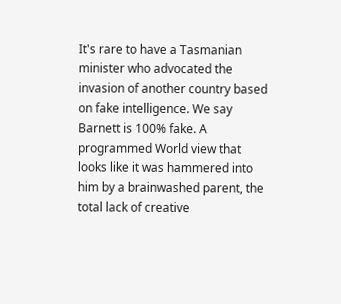It's rare to have a Tasmanian minister who advocated the invasion of another country based on fake intelligence. We say Barnett is 100% fake. A programmed World view that looks like it was hammered into him by a brainwashed parent, the total lack of creative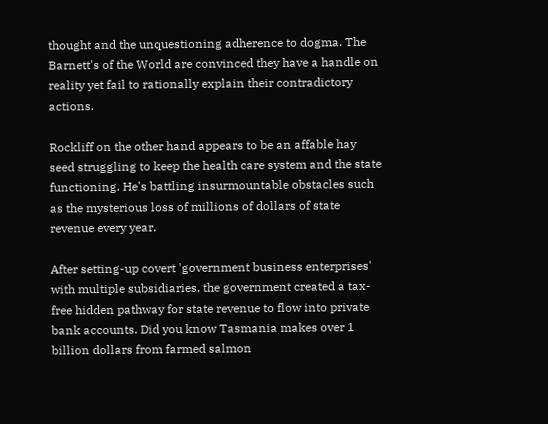thought and the unquestioning adherence to dogma. The Barnett's of the World are convinced they have a handle on reality yet fail to rationally explain their contradictory actions.

Rockliff on the other hand appears to be an affable hay seed struggling to keep the health care system and the state functioning. He's battling insurmountable obstacles such as the mysterious loss of millions of dollars of state revenue every year.

After setting-up covert 'government business enterprises' with multiple subsidiaries, the government created a tax-free hidden pathway for state revenue to flow into private bank accounts. Did you know Tasmania makes over 1 billion dollars from farmed salmon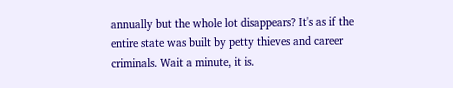annually but the whole lot disappears? It's as if the entire state was built by petty thieves and career criminals. Wait a minute, it is.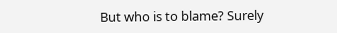But who is to blame? Surely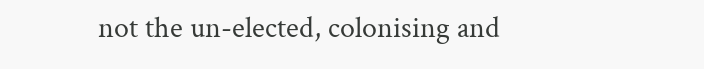not the un-elected, colonising and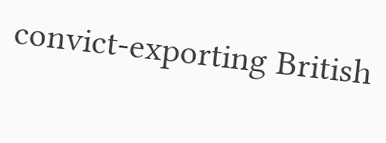convict-exporting British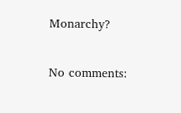Monarchy?

No comments: